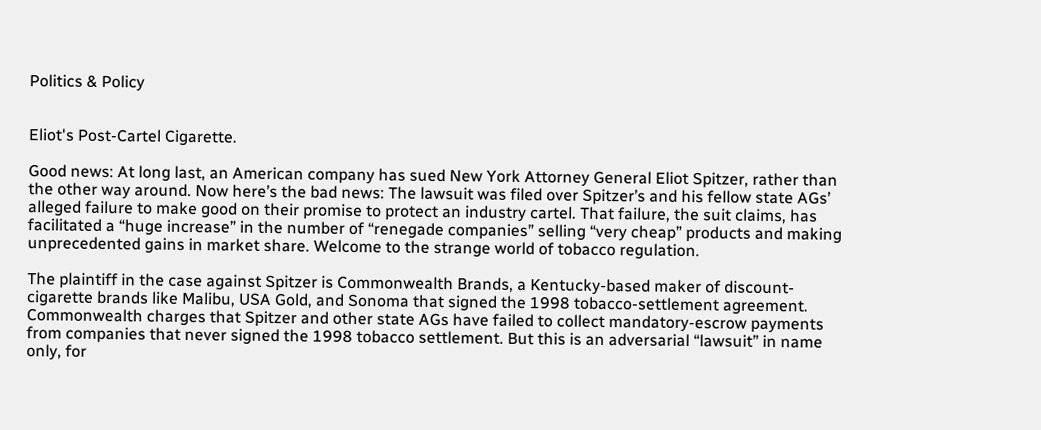Politics & Policy


Eliot's Post-Cartel Cigarette.

Good news: At long last, an American company has sued New York Attorney General Eliot Spitzer, rather than the other way around. Now here’s the bad news: The lawsuit was filed over Spitzer’s and his fellow state AGs’ alleged failure to make good on their promise to protect an industry cartel. That failure, the suit claims, has facilitated a “huge increase” in the number of “renegade companies” selling “very cheap” products and making unprecedented gains in market share. Welcome to the strange world of tobacco regulation.

The plaintiff in the case against Spitzer is Commonwealth Brands, a Kentucky-based maker of discount-cigarette brands like Malibu, USA Gold, and Sonoma that signed the 1998 tobacco-settlement agreement. Commonwealth charges that Spitzer and other state AGs have failed to collect mandatory-escrow payments from companies that never signed the 1998 tobacco settlement. But this is an adversarial “lawsuit” in name only, for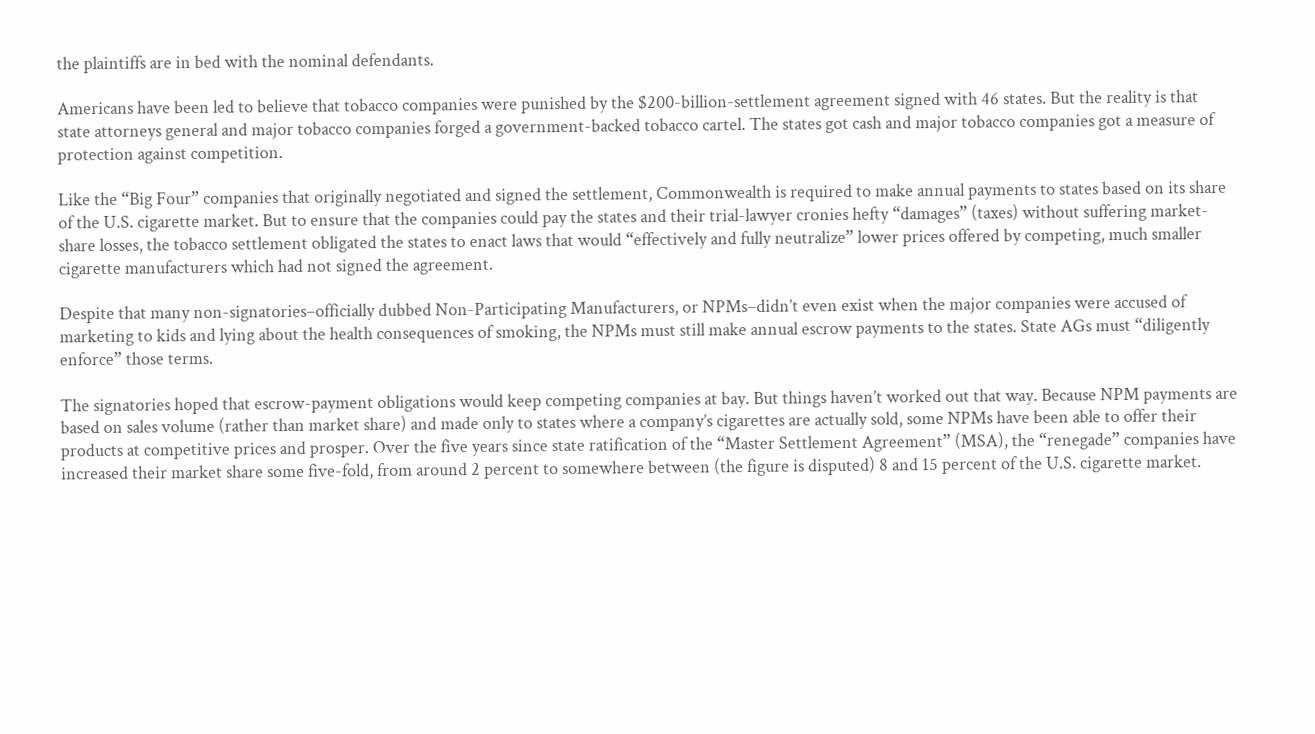the plaintiffs are in bed with the nominal defendants.

Americans have been led to believe that tobacco companies were punished by the $200-billion-settlement agreement signed with 46 states. But the reality is that state attorneys general and major tobacco companies forged a government-backed tobacco cartel. The states got cash and major tobacco companies got a measure of protection against competition.

Like the “Big Four” companies that originally negotiated and signed the settlement, Commonwealth is required to make annual payments to states based on its share of the U.S. cigarette market. But to ensure that the companies could pay the states and their trial-lawyer cronies hefty “damages” (taxes) without suffering market-share losses, the tobacco settlement obligated the states to enact laws that would “effectively and fully neutralize” lower prices offered by competing, much smaller cigarette manufacturers which had not signed the agreement.

Despite that many non-signatories–officially dubbed Non-Participating Manufacturers, or NPMs–didn’t even exist when the major companies were accused of marketing to kids and lying about the health consequences of smoking, the NPMs must still make annual escrow payments to the states. State AGs must “diligently enforce” those terms.

The signatories hoped that escrow-payment obligations would keep competing companies at bay. But things haven’t worked out that way. Because NPM payments are based on sales volume (rather than market share) and made only to states where a company’s cigarettes are actually sold, some NPMs have been able to offer their products at competitive prices and prosper. Over the five years since state ratification of the “Master Settlement Agreement” (MSA), the “renegade” companies have increased their market share some five-fold, from around 2 percent to somewhere between (the figure is disputed) 8 and 15 percent of the U.S. cigarette market.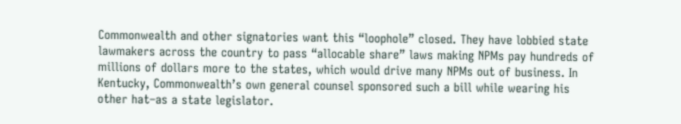Commonwealth and other signatories want this “loophole” closed. They have lobbied state lawmakers across the country to pass “allocable share” laws making NPMs pay hundreds of millions of dollars more to the states, which would drive many NPMs out of business. In Kentucky, Commonwealth’s own general counsel sponsored such a bill while wearing his other hat–as a state legislator.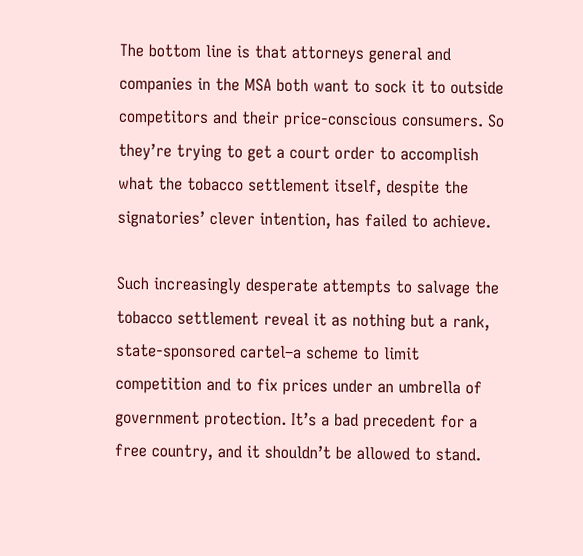The bottom line is that attorneys general and companies in the MSA both want to sock it to outside competitors and their price-conscious consumers. So they’re trying to get a court order to accomplish what the tobacco settlement itself, despite the signatories’ clever intention, has failed to achieve.

Such increasingly desperate attempts to salvage the tobacco settlement reveal it as nothing but a rank, state-sponsored cartel–a scheme to limit competition and to fix prices under an umbrella of government protection. It’s a bad precedent for a free country, and it shouldn’t be allowed to stand.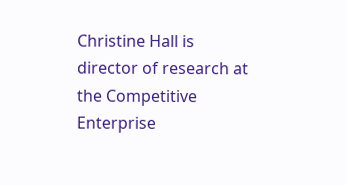Christine Hall is director of research at the Competitive Enterprise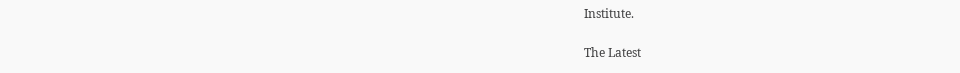Institute.


The Latest